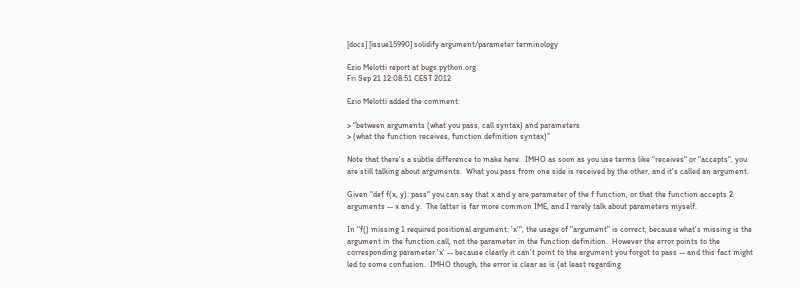[docs] [issue15990] solidify argument/parameter terminology

Ezio Melotti report at bugs.python.org
Fri Sep 21 12:08:51 CEST 2012

Ezio Melotti added the comment:

> "between arguments (what you pass, call syntax) and parameters
> (what the function receives, function definition syntax)"

Note that there's a subtle difference to make here.  IMHO as soon as you use terms like "receives" or "accepts", you are still talking about arguments.  What you pass from one side is received by the other, and it's called an argument.

Given "def f(x, y): pass" you can say that x and y are parameter of the f function, or that the function accepts 2 arguments -- x and y.  The latter is far more common IME, and I rarely talk about parameters myself.

In "f() missing 1 required positional argument: 'x'", the usage of "argument" is correct, because what's missing is the argument in the function call, not the parameter in the function definition.  However the error points to the corresponding parameter 'x' -- because clearly it can't point to the argument you forgot to pass -- and this fact might led to some confusion.  IMHO though, the error is clear as is (at least regarding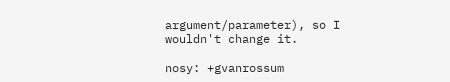argument/parameter), so I wouldn't change it.

nosy: +gvanrossum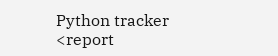Python tracker <report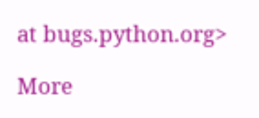at bugs.python.org>

More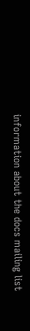information about the docs mailing list